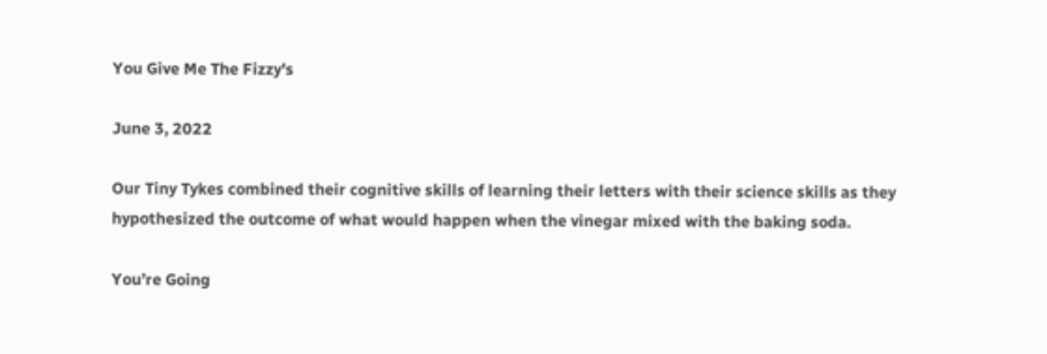You Give Me The Fizzy's

June 3, 2022

Our Tiny Tykes combined their cognitive skills of learning their letters with their science skills as they hypothesized the outcome of what would happen when the vinegar mixed with the baking soda.

You’re Going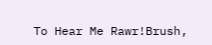To Hear Me Rawr!Brush,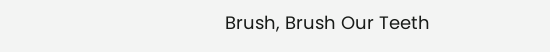Brush, Brush Our Teeth